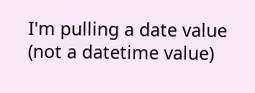I'm pulling a date value (not a datetime value)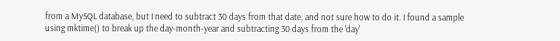from a MySQL database, but I need to subtract 30 days from that date, and not sure how to do it. I found a sample using mktime() to break up the day-month-year and subtracting 30 days from the 'day'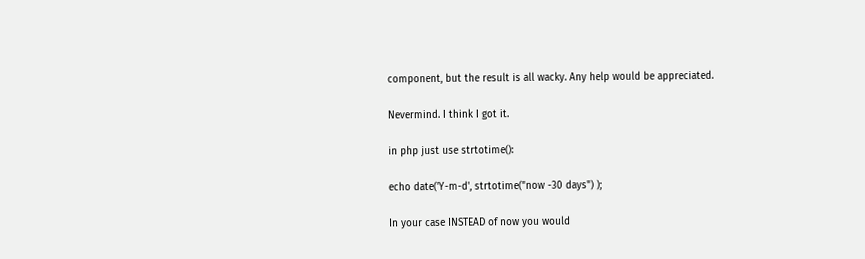component, but the result is all wacky. Any help would be appreciated.

Nevermind. I think I got it.

in php just use strtotime():

echo date('Y-m-d', strtotime("now -30 days") );

In your case INSTEAD of now you would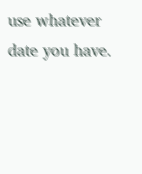use whatever date you have.